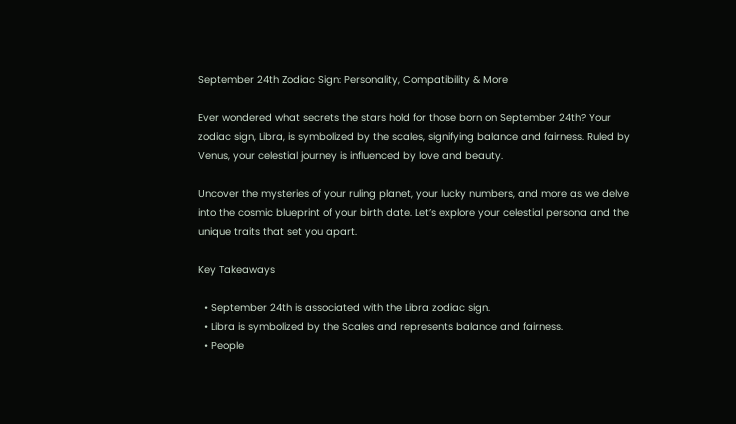September 24th Zodiac Sign: Personality, Compatibility & More

Ever wondered what secrets the stars hold for those born on September 24th? Your zodiac sign, Libra, is symbolized by the scales, signifying balance and fairness. Ruled by Venus, your celestial journey is influenced by love and beauty.

Uncover the mysteries of your ruling planet, your lucky numbers, and more as we delve into the cosmic blueprint of your birth date. Let’s explore your celestial persona and the unique traits that set you apart.

Key Takeaways

  • September 24th is associated with the Libra zodiac sign.
  • Libra is symbolized by the Scales and represents balance and fairness.
  • People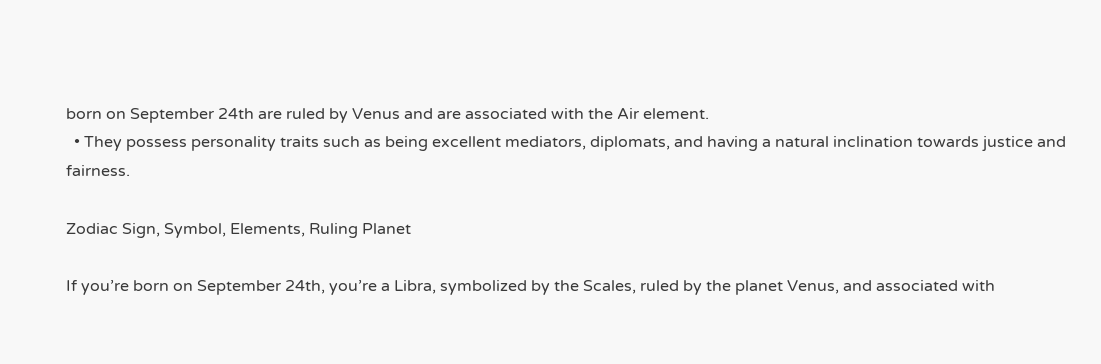born on September 24th are ruled by Venus and are associated with the Air element.
  • They possess personality traits such as being excellent mediators, diplomats, and having a natural inclination towards justice and fairness.

Zodiac Sign, Symbol, Elements, Ruling Planet

If you’re born on September 24th, you’re a Libra, symbolized by the Scales, ruled by the planet Venus, and associated with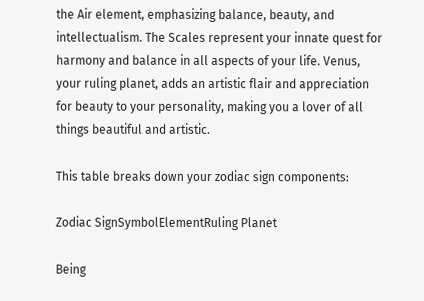the Air element, emphasizing balance, beauty, and intellectualism. The Scales represent your innate quest for harmony and balance in all aspects of your life. Venus, your ruling planet, adds an artistic flair and appreciation for beauty to your personality, making you a lover of all things beautiful and artistic.

This table breaks down your zodiac sign components:

Zodiac SignSymbolElementRuling Planet

Being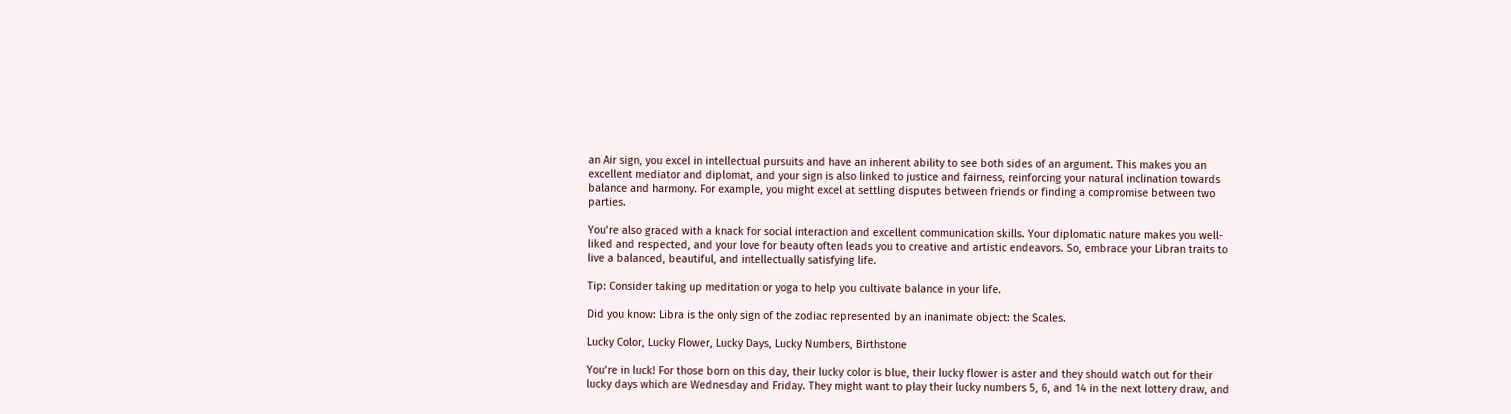an Air sign, you excel in intellectual pursuits and have an inherent ability to see both sides of an argument. This makes you an excellent mediator and diplomat, and your sign is also linked to justice and fairness, reinforcing your natural inclination towards balance and harmony. For example, you might excel at settling disputes between friends or finding a compromise between two parties.

You’re also graced with a knack for social interaction and excellent communication skills. Your diplomatic nature makes you well-liked and respected, and your love for beauty often leads you to creative and artistic endeavors. So, embrace your Libran traits to live a balanced, beautiful, and intellectually satisfying life.

Tip: Consider taking up meditation or yoga to help you cultivate balance in your life.

Did you know: Libra is the only sign of the zodiac represented by an inanimate object: the Scales.

Lucky Color, Lucky Flower, Lucky Days, Lucky Numbers, Birthstone

You’re in luck! For those born on this day, their lucky color is blue, their lucky flower is aster and they should watch out for their lucky days which are Wednesday and Friday. They might want to play their lucky numbers 5, 6, and 14 in the next lottery draw, and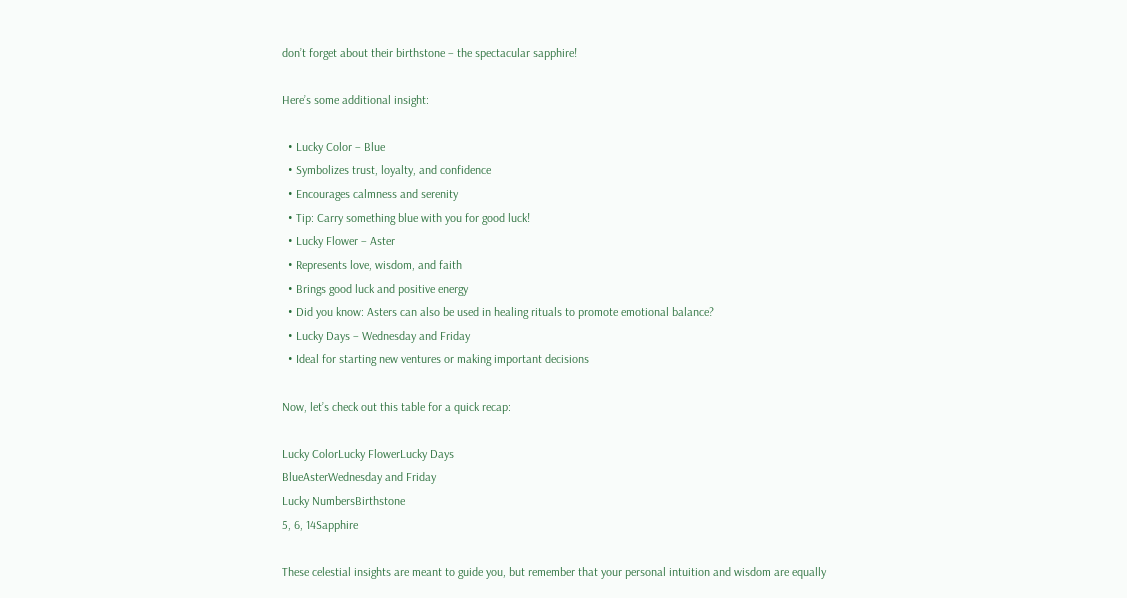don’t forget about their birthstone – the spectacular sapphire!

Here’s some additional insight:

  • Lucky Color – Blue
  • Symbolizes trust, loyalty, and confidence
  • Encourages calmness and serenity
  • Tip: Carry something blue with you for good luck!
  • Lucky Flower – Aster
  • Represents love, wisdom, and faith
  • Brings good luck and positive energy
  • Did you know: Asters can also be used in healing rituals to promote emotional balance?
  • Lucky Days – Wednesday and Friday
  • Ideal for starting new ventures or making important decisions

Now, let’s check out this table for a quick recap:

Lucky ColorLucky FlowerLucky Days
BlueAsterWednesday and Friday
Lucky NumbersBirthstone
5, 6, 14Sapphire

These celestial insights are meant to guide you, but remember that your personal intuition and wisdom are equally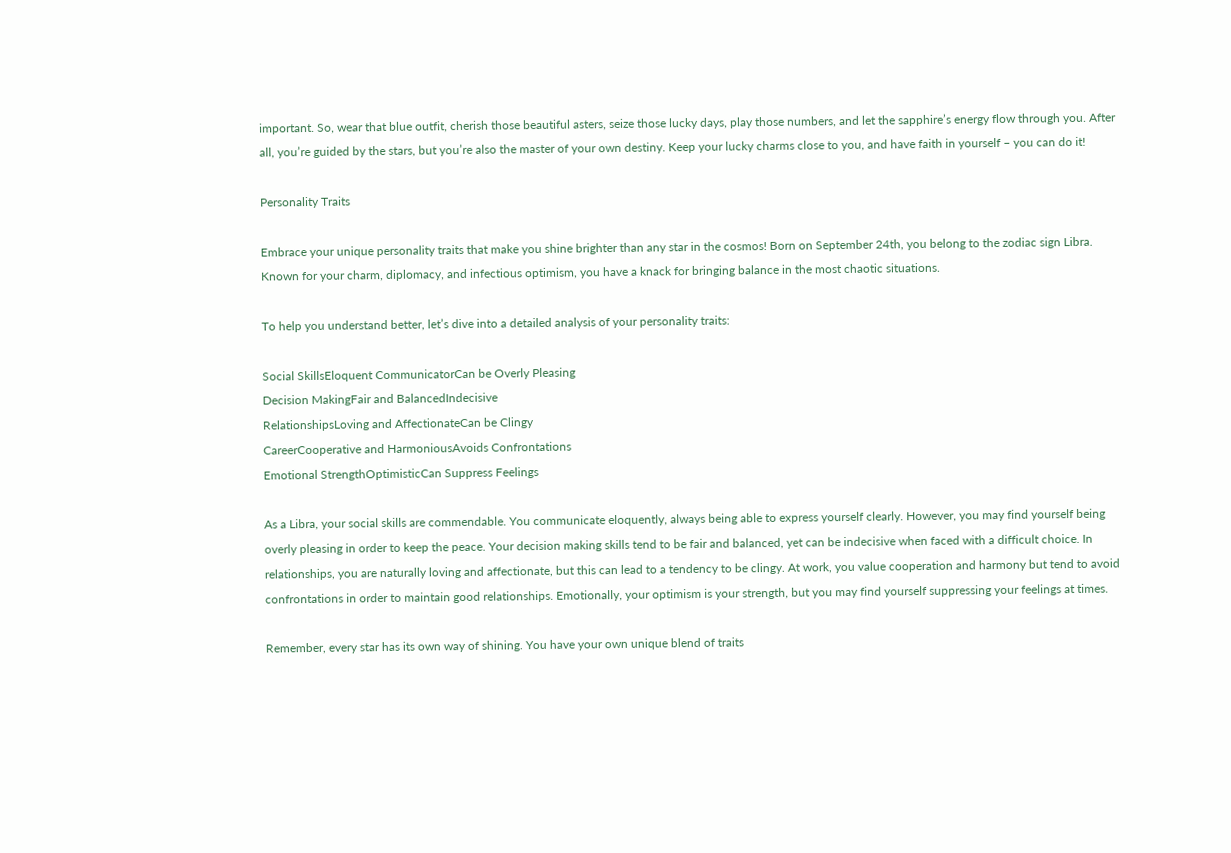important. So, wear that blue outfit, cherish those beautiful asters, seize those lucky days, play those numbers, and let the sapphire’s energy flow through you. After all, you’re guided by the stars, but you’re also the master of your own destiny. Keep your lucky charms close to you, and have faith in yourself – you can do it!

Personality Traits

Embrace your unique personality traits that make you shine brighter than any star in the cosmos! Born on September 24th, you belong to the zodiac sign Libra. Known for your charm, diplomacy, and infectious optimism, you have a knack for bringing balance in the most chaotic situations.

To help you understand better, let’s dive into a detailed analysis of your personality traits:

Social SkillsEloquent CommunicatorCan be Overly Pleasing
Decision MakingFair and BalancedIndecisive
RelationshipsLoving and AffectionateCan be Clingy
CareerCooperative and HarmoniousAvoids Confrontations
Emotional StrengthOptimisticCan Suppress Feelings

As a Libra, your social skills are commendable. You communicate eloquently, always being able to express yourself clearly. However, you may find yourself being overly pleasing in order to keep the peace. Your decision making skills tend to be fair and balanced, yet can be indecisive when faced with a difficult choice. In relationships, you are naturally loving and affectionate, but this can lead to a tendency to be clingy. At work, you value cooperation and harmony but tend to avoid confrontations in order to maintain good relationships. Emotionally, your optimism is your strength, but you may find yourself suppressing your feelings at times.

Remember, every star has its own way of shining. You have your own unique blend of traits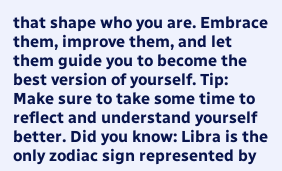that shape who you are. Embrace them, improve them, and let them guide you to become the best version of yourself. Tip: Make sure to take some time to reflect and understand yourself better. Did you know: Libra is the only zodiac sign represented by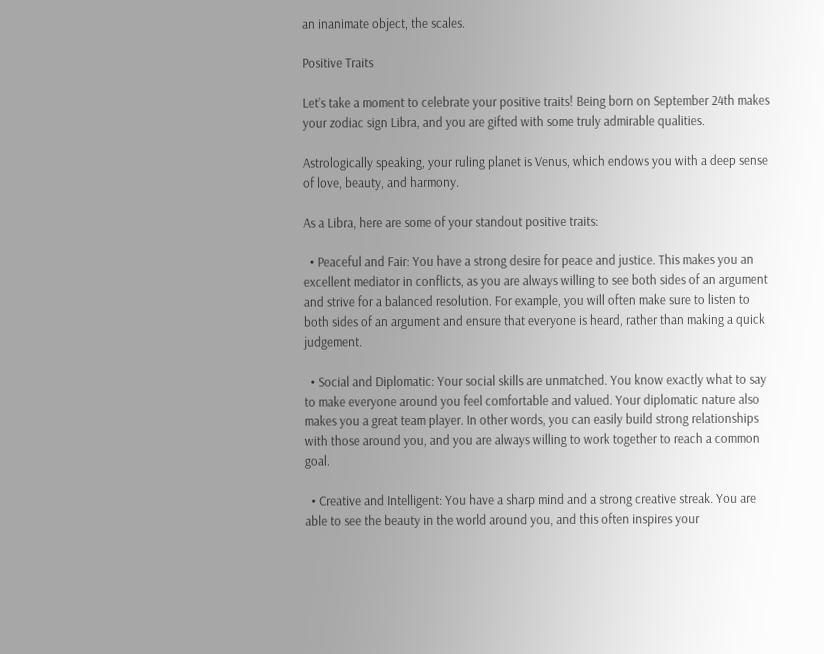an inanimate object, the scales.

Positive Traits

Let’s take a moment to celebrate your positive traits! Being born on September 24th makes your zodiac sign Libra, and you are gifted with some truly admirable qualities.

Astrologically speaking, your ruling planet is Venus, which endows you with a deep sense of love, beauty, and harmony.

As a Libra, here are some of your standout positive traits:

  • Peaceful and Fair: You have a strong desire for peace and justice. This makes you an excellent mediator in conflicts, as you are always willing to see both sides of an argument and strive for a balanced resolution. For example, you will often make sure to listen to both sides of an argument and ensure that everyone is heard, rather than making a quick judgement.

  • Social and Diplomatic: Your social skills are unmatched. You know exactly what to say to make everyone around you feel comfortable and valued. Your diplomatic nature also makes you a great team player. In other words, you can easily build strong relationships with those around you, and you are always willing to work together to reach a common goal.

  • Creative and Intelligent: You have a sharp mind and a strong creative streak. You are able to see the beauty in the world around you, and this often inspires your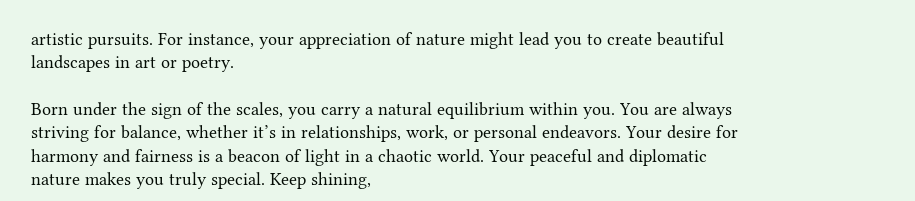artistic pursuits. For instance, your appreciation of nature might lead you to create beautiful landscapes in art or poetry.

Born under the sign of the scales, you carry a natural equilibrium within you. You are always striving for balance, whether it’s in relationships, work, or personal endeavors. Your desire for harmony and fairness is a beacon of light in a chaotic world. Your peaceful and diplomatic nature makes you truly special. Keep shining,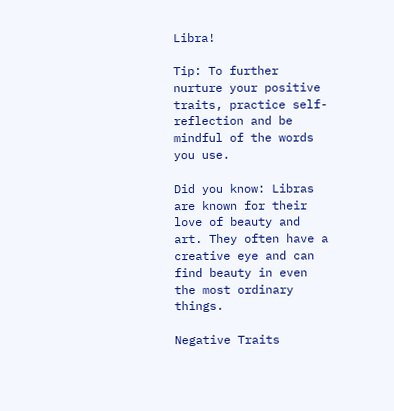Libra!

Tip: To further nurture your positive traits, practice self-reflection and be mindful of the words you use.

Did you know: Libras are known for their love of beauty and art. They often have a creative eye and can find beauty in even the most ordinary things.

Negative Traits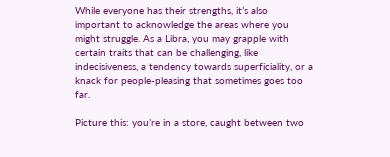While everyone has their strengths, it’s also important to acknowledge the areas where you might struggle. As a Libra, you may grapple with certain traits that can be challenging, like indecisiveness, a tendency towards superficiality, or a knack for people-pleasing that sometimes goes too far.

Picture this: you’re in a store, caught between two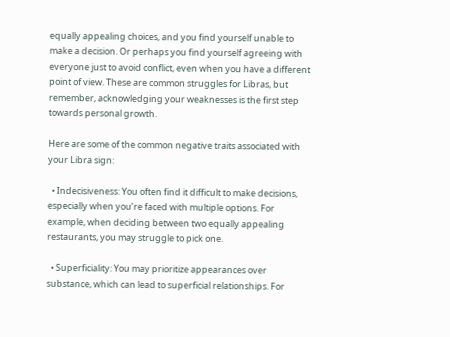equally appealing choices, and you find yourself unable to make a decision. Or perhaps you find yourself agreeing with everyone just to avoid conflict, even when you have a different point of view. These are common struggles for Libras, but remember, acknowledging your weaknesses is the first step towards personal growth.

Here are some of the common negative traits associated with your Libra sign:

  • Indecisiveness: You often find it difficult to make decisions, especially when you’re faced with multiple options. For example, when deciding between two equally appealing restaurants, you may struggle to pick one.

  • Superficiality: You may prioritize appearances over substance, which can lead to superficial relationships. For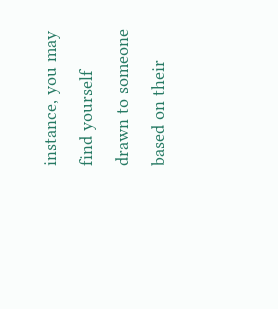instance, you may find yourself drawn to someone based on their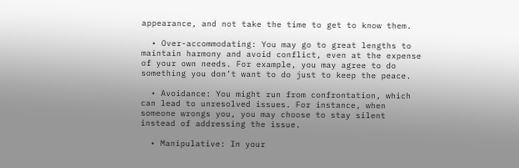appearance, and not take the time to get to know them.

  • Over-accommodating: You may go to great lengths to maintain harmony and avoid conflict, even at the expense of your own needs. For example, you may agree to do something you don’t want to do just to keep the peace.

  • Avoidance: You might run from confrontation, which can lead to unresolved issues. For instance, when someone wrongs you, you may choose to stay silent instead of addressing the issue.

  • Manipulative: In your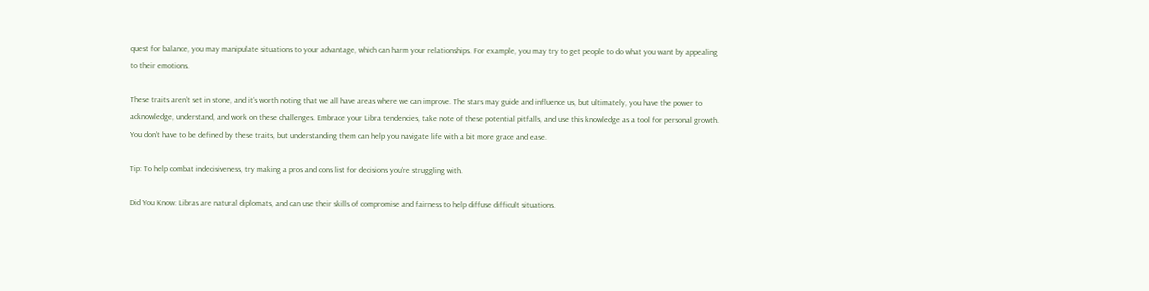quest for balance, you may manipulate situations to your advantage, which can harm your relationships. For example, you may try to get people to do what you want by appealing to their emotions.

These traits aren’t set in stone, and it’s worth noting that we all have areas where we can improve. The stars may guide and influence us, but ultimately, you have the power to acknowledge, understand, and work on these challenges. Embrace your Libra tendencies, take note of these potential pitfalls, and use this knowledge as a tool for personal growth. You don’t have to be defined by these traits, but understanding them can help you navigate life with a bit more grace and ease.

Tip: To help combat indecisiveness, try making a pros and cons list for decisions you’re struggling with.

Did You Know: Libras are natural diplomats, and can use their skills of compromise and fairness to help diffuse difficult situations.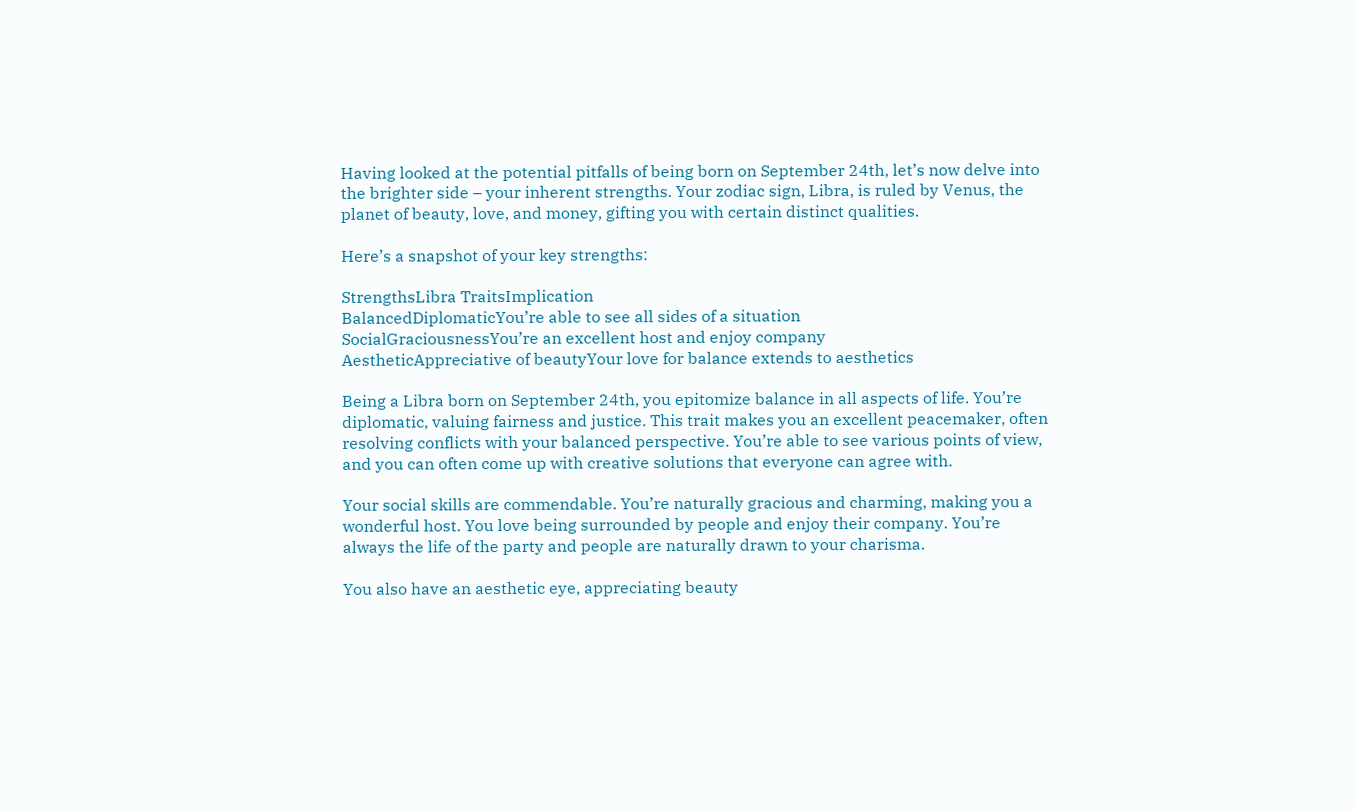Having looked at the potential pitfalls of being born on September 24th, let’s now delve into the brighter side – your inherent strengths. Your zodiac sign, Libra, is ruled by Venus, the planet of beauty, love, and money, gifting you with certain distinct qualities.

Here’s a snapshot of your key strengths:

StrengthsLibra TraitsImplication
BalancedDiplomaticYou’re able to see all sides of a situation
SocialGraciousnessYou’re an excellent host and enjoy company
AestheticAppreciative of beautyYour love for balance extends to aesthetics

Being a Libra born on September 24th, you epitomize balance in all aspects of life. You’re diplomatic, valuing fairness and justice. This trait makes you an excellent peacemaker, often resolving conflicts with your balanced perspective. You’re able to see various points of view, and you can often come up with creative solutions that everyone can agree with.

Your social skills are commendable. You’re naturally gracious and charming, making you a wonderful host. You love being surrounded by people and enjoy their company. You’re always the life of the party and people are naturally drawn to your charisma.

You also have an aesthetic eye, appreciating beauty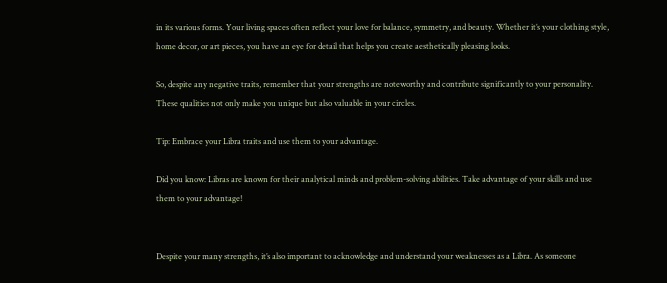in its various forms. Your living spaces often reflect your love for balance, symmetry, and beauty. Whether it’s your clothing style, home decor, or art pieces, you have an eye for detail that helps you create aesthetically pleasing looks.

So, despite any negative traits, remember that your strengths are noteworthy and contribute significantly to your personality. These qualities not only make you unique but also valuable in your circles.

Tip: Embrace your Libra traits and use them to your advantage.

Did you know: Libras are known for their analytical minds and problem-solving abilities. Take advantage of your skills and use them to your advantage!


Despite your many strengths, it’s also important to acknowledge and understand your weaknesses as a Libra. As someone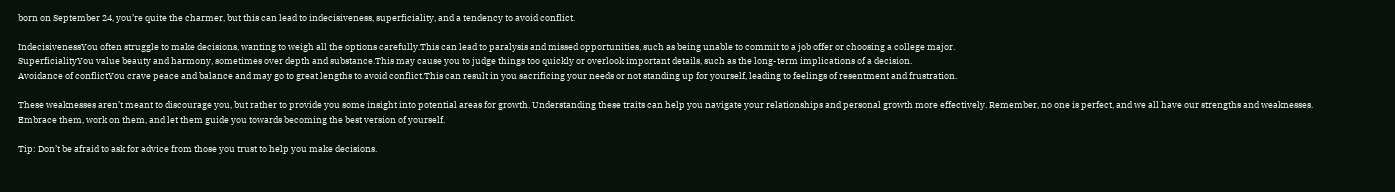born on September 24, you’re quite the charmer, but this can lead to indecisiveness, superficiality, and a tendency to avoid conflict.

IndecisivenessYou often struggle to make decisions, wanting to weigh all the options carefully.This can lead to paralysis and missed opportunities, such as being unable to commit to a job offer or choosing a college major.
SuperficialityYou value beauty and harmony, sometimes over depth and substance.This may cause you to judge things too quickly or overlook important details, such as the long-term implications of a decision.
Avoidance of conflictYou crave peace and balance and may go to great lengths to avoid conflict.This can result in you sacrificing your needs or not standing up for yourself, leading to feelings of resentment and frustration.

These weaknesses aren’t meant to discourage you, but rather to provide you some insight into potential areas for growth. Understanding these traits can help you navigate your relationships and personal growth more effectively. Remember, no one is perfect, and we all have our strengths and weaknesses. Embrace them, work on them, and let them guide you towards becoming the best version of yourself.

Tip: Don’t be afraid to ask for advice from those you trust to help you make decisions.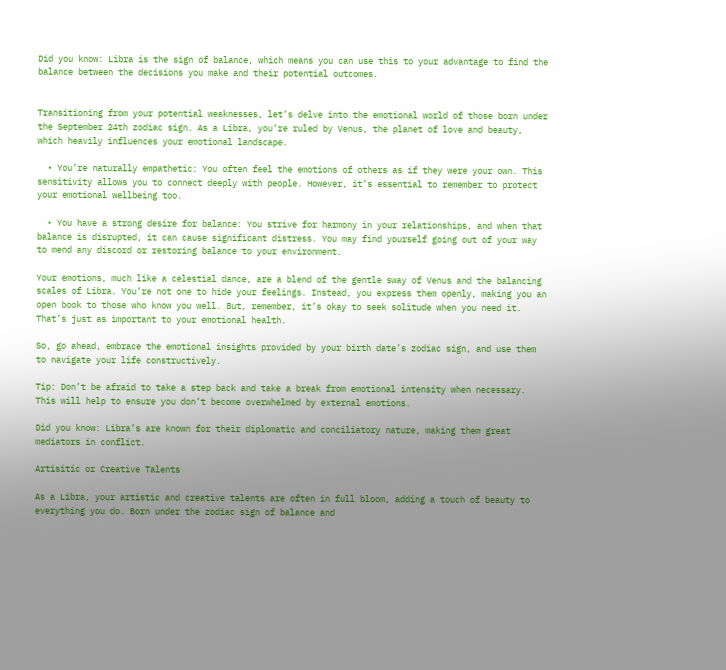Did you know: Libra is the sign of balance, which means you can use this to your advantage to find the balance between the decisions you make and their potential outcomes.


Transitioning from your potential weaknesses, let’s delve into the emotional world of those born under the September 24th zodiac sign. As a Libra, you’re ruled by Venus, the planet of love and beauty, which heavily influences your emotional landscape.

  • You’re naturally empathetic: You often feel the emotions of others as if they were your own. This sensitivity allows you to connect deeply with people. However, it’s essential to remember to protect your emotional wellbeing too.

  • You have a strong desire for balance: You strive for harmony in your relationships, and when that balance is disrupted, it can cause significant distress. You may find yourself going out of your way to mend any discord or restoring balance to your environment.

Your emotions, much like a celestial dance, are a blend of the gentle sway of Venus and the balancing scales of Libra. You’re not one to hide your feelings. Instead, you express them openly, making you an open book to those who know you well. But, remember, it’s okay to seek solitude when you need it. That’s just as important to your emotional health.

So, go ahead, embrace the emotional insights provided by your birth date’s zodiac sign, and use them to navigate your life constructively.

Tip: Don’t be afraid to take a step back and take a break from emotional intensity when necessary. This will help to ensure you don’t become overwhelmed by external emotions.

Did you know: Libra’s are known for their diplomatic and conciliatory nature, making them great mediators in conflict.

Artisitic or Creative Talents

As a Libra, your artistic and creative talents are often in full bloom, adding a touch of beauty to everything you do. Born under the zodiac sign of balance and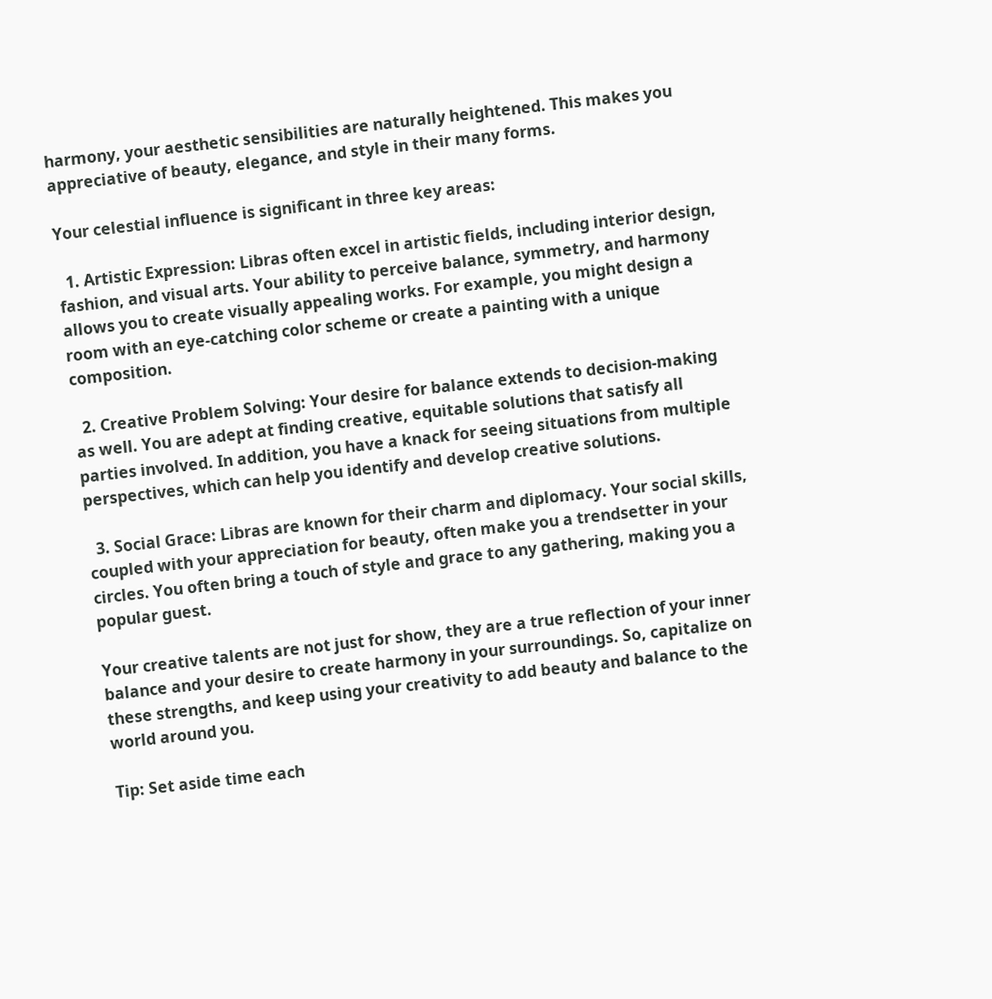harmony, your aesthetic sensibilities are naturally heightened. This makes you appreciative of beauty, elegance, and style in their many forms.

Your celestial influence is significant in three key areas:

  1. Artistic Expression: Libras often excel in artistic fields, including interior design, fashion, and visual arts. Your ability to perceive balance, symmetry, and harmony allows you to create visually appealing works. For example, you might design a room with an eye-catching color scheme or create a painting with a unique composition.

  2. Creative Problem Solving: Your desire for balance extends to decision-making as well. You are adept at finding creative, equitable solutions that satisfy all parties involved. In addition, you have a knack for seeing situations from multiple perspectives, which can help you identify and develop creative solutions.

  3. Social Grace: Libras are known for their charm and diplomacy. Your social skills, coupled with your appreciation for beauty, often make you a trendsetter in your circles. You often bring a touch of style and grace to any gathering, making you a popular guest.

Your creative talents are not just for show, they are a true reflection of your inner balance and your desire to create harmony in your surroundings. So, capitalize on these strengths, and keep using your creativity to add beauty and balance to the world around you.

Tip: Set aside time each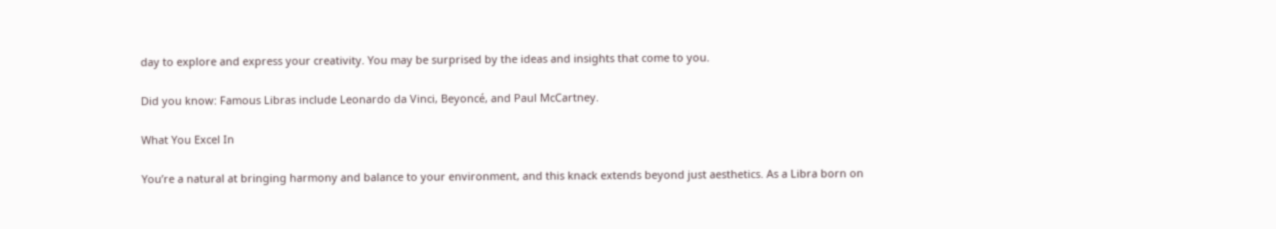day to explore and express your creativity. You may be surprised by the ideas and insights that come to you.

Did you know: Famous Libras include Leonardo da Vinci, Beyoncé, and Paul McCartney.

What You Excel In

You’re a natural at bringing harmony and balance to your environment, and this knack extends beyond just aesthetics. As a Libra born on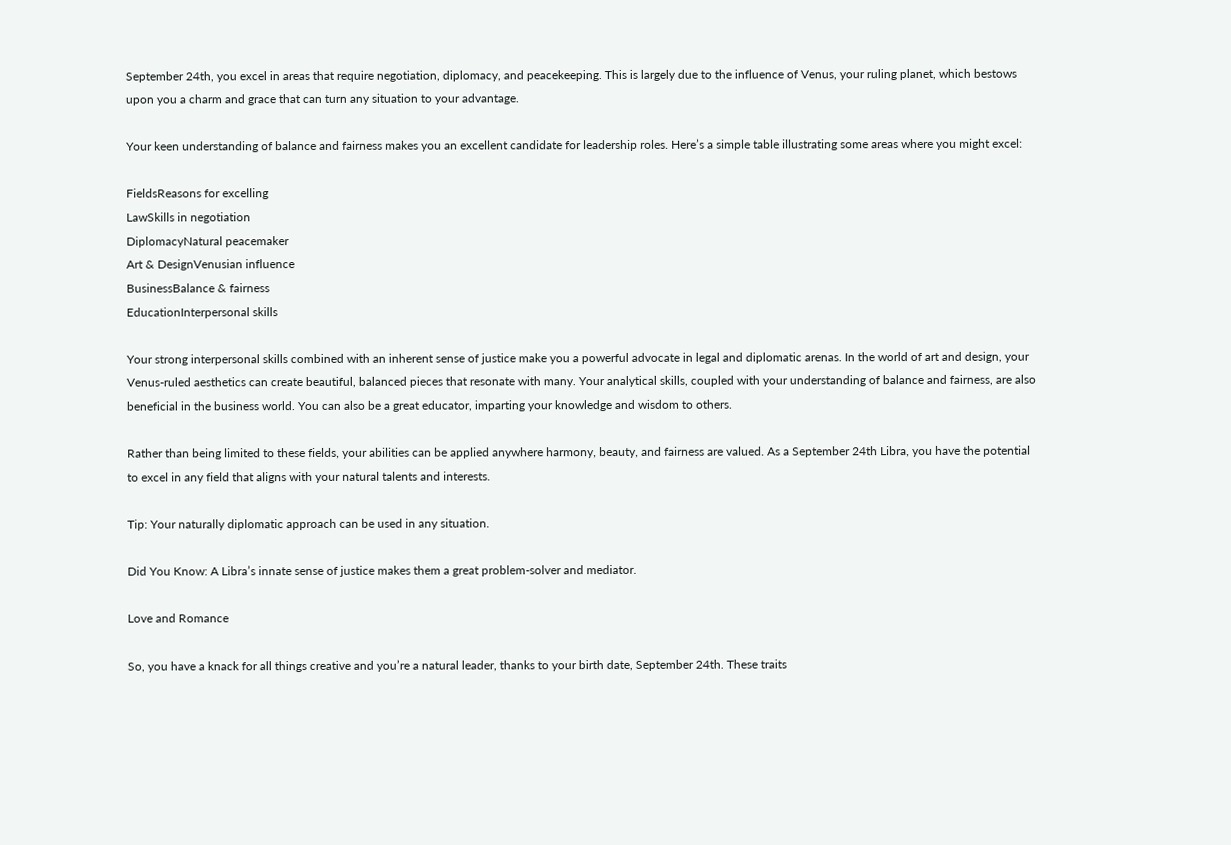September 24th, you excel in areas that require negotiation, diplomacy, and peacekeeping. This is largely due to the influence of Venus, your ruling planet, which bestows upon you a charm and grace that can turn any situation to your advantage.

Your keen understanding of balance and fairness makes you an excellent candidate for leadership roles. Here’s a simple table illustrating some areas where you might excel:

FieldsReasons for excelling
LawSkills in negotiation
DiplomacyNatural peacemaker
Art & DesignVenusian influence
BusinessBalance & fairness
EducationInterpersonal skills

Your strong interpersonal skills combined with an inherent sense of justice make you a powerful advocate in legal and diplomatic arenas. In the world of art and design, your Venus-ruled aesthetics can create beautiful, balanced pieces that resonate with many. Your analytical skills, coupled with your understanding of balance and fairness, are also beneficial in the business world. You can also be a great educator, imparting your knowledge and wisdom to others.

Rather than being limited to these fields, your abilities can be applied anywhere harmony, beauty, and fairness are valued. As a September 24th Libra, you have the potential to excel in any field that aligns with your natural talents and interests.

Tip: Your naturally diplomatic approach can be used in any situation.

Did You Know: A Libra’s innate sense of justice makes them a great problem-solver and mediator.

Love and Romance

So, you have a knack for all things creative and you’re a natural leader, thanks to your birth date, September 24th. These traits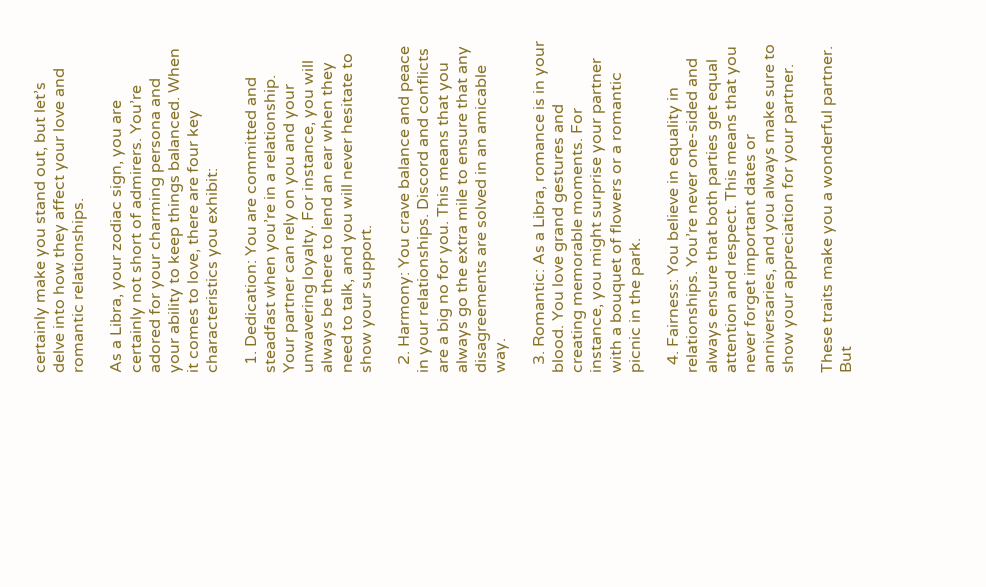certainly make you stand out, but let’s delve into how they affect your love and romantic relationships.

As a Libra, your zodiac sign, you are certainly not short of admirers. You’re adored for your charming persona and your ability to keep things balanced. When it comes to love, there are four key characteristics you exhibit:

  1. Dedication: You are committed and steadfast when you’re in a relationship. Your partner can rely on you and your unwavering loyalty. For instance, you will always be there to lend an ear when they need to talk, and you will never hesitate to show your support.

  2. Harmony: You crave balance and peace in your relationships. Discord and conflicts are a big no for you. This means that you always go the extra mile to ensure that any disagreements are solved in an amicable way.

  3. Romantic: As a Libra, romance is in your blood. You love grand gestures and creating memorable moments. For instance, you might surprise your partner with a bouquet of flowers or a romantic picnic in the park.

  4. Fairness: You believe in equality in relationships. You’re never one-sided and always ensure that both parties get equal attention and respect. This means that you never forget important dates or anniversaries, and you always make sure to show your appreciation for your partner.

These traits make you a wonderful partner. But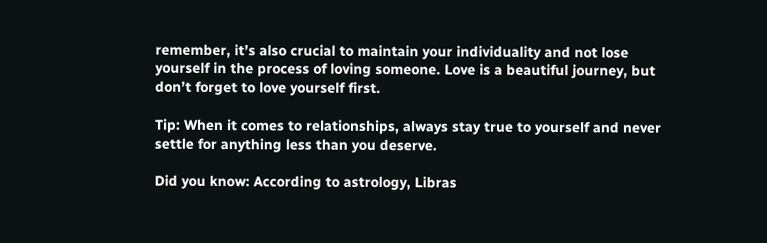remember, it’s also crucial to maintain your individuality and not lose yourself in the process of loving someone. Love is a beautiful journey, but don’t forget to love yourself first.

Tip: When it comes to relationships, always stay true to yourself and never settle for anything less than you deserve.

Did you know: According to astrology, Libras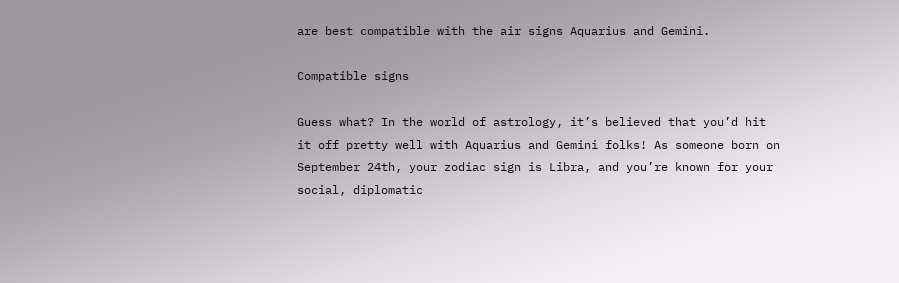are best compatible with the air signs Aquarius and Gemini.

Compatible signs

Guess what? In the world of astrology, it’s believed that you’d hit it off pretty well with Aquarius and Gemini folks! As someone born on September 24th, your zodiac sign is Libra, and you’re known for your social, diplomatic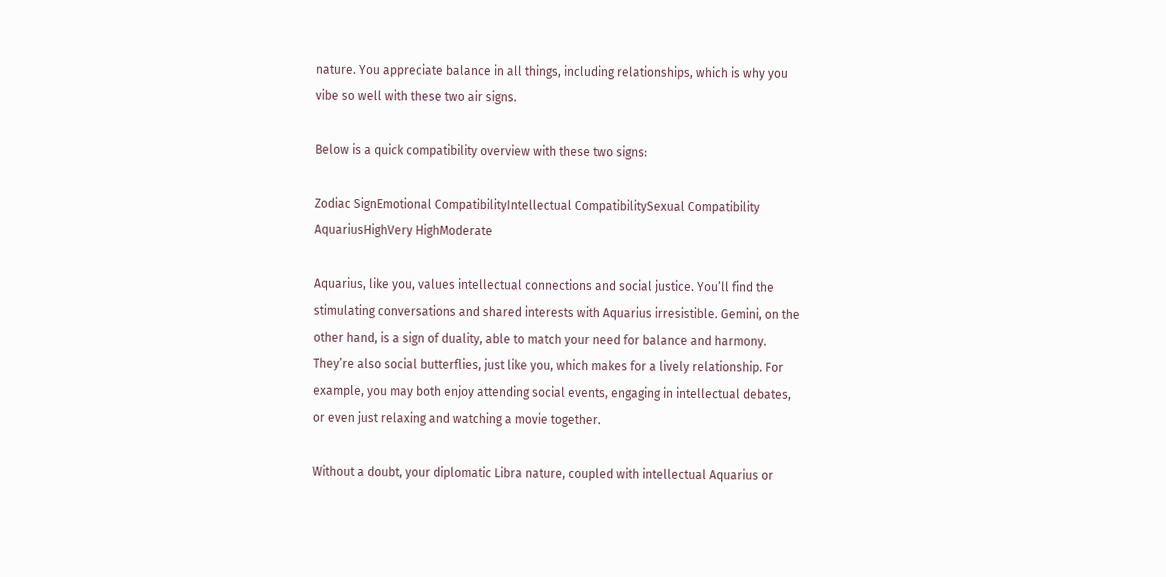nature. You appreciate balance in all things, including relationships, which is why you vibe so well with these two air signs.

Below is a quick compatibility overview with these two signs:

Zodiac SignEmotional CompatibilityIntellectual CompatibilitySexual Compatibility
AquariusHighVery HighModerate

Aquarius, like you, values intellectual connections and social justice. You’ll find the stimulating conversations and shared interests with Aquarius irresistible. Gemini, on the other hand, is a sign of duality, able to match your need for balance and harmony. They’re also social butterflies, just like you, which makes for a lively relationship. For example, you may both enjoy attending social events, engaging in intellectual debates, or even just relaxing and watching a movie together.

Without a doubt, your diplomatic Libra nature, coupled with intellectual Aquarius or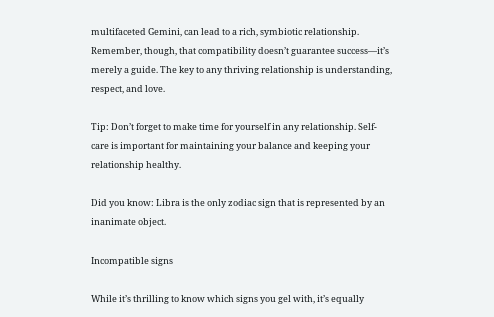multifaceted Gemini, can lead to a rich, symbiotic relationship. Remember, though, that compatibility doesn’t guarantee success—it’s merely a guide. The key to any thriving relationship is understanding, respect, and love.

Tip: Don’t forget to make time for yourself in any relationship. Self-care is important for maintaining your balance and keeping your relationship healthy.

Did you know: Libra is the only zodiac sign that is represented by an inanimate object.

Incompatible signs

While it’s thrilling to know which signs you gel with, it’s equally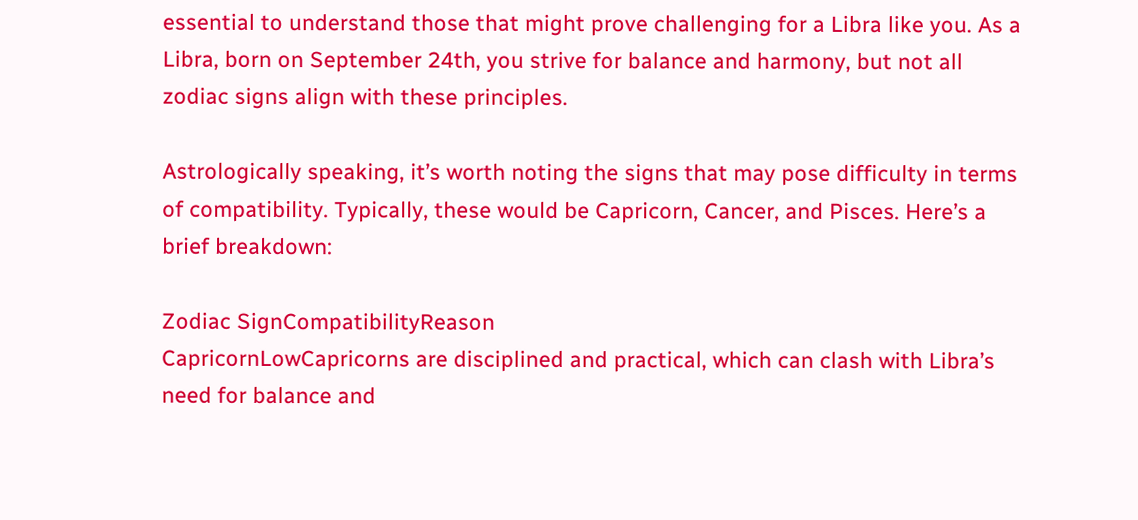essential to understand those that might prove challenging for a Libra like you. As a Libra, born on September 24th, you strive for balance and harmony, but not all zodiac signs align with these principles.

Astrologically speaking, it’s worth noting the signs that may pose difficulty in terms of compatibility. Typically, these would be Capricorn, Cancer, and Pisces. Here’s a brief breakdown:

Zodiac SignCompatibilityReason
CapricornLowCapricorns are disciplined and practical, which can clash with Libra’s need for balance and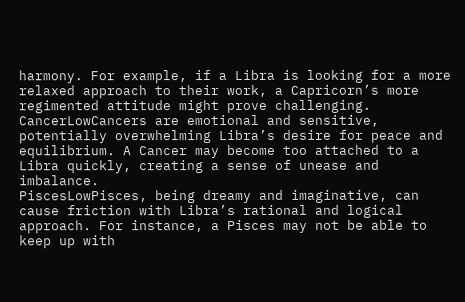harmony. For example, if a Libra is looking for a more relaxed approach to their work, a Capricorn’s more regimented attitude might prove challenging.
CancerLowCancers are emotional and sensitive, potentially overwhelming Libra’s desire for peace and equilibrium. A Cancer may become too attached to a Libra quickly, creating a sense of unease and imbalance.
PiscesLowPisces, being dreamy and imaginative, can cause friction with Libra’s rational and logical approach. For instance, a Pisces may not be able to keep up with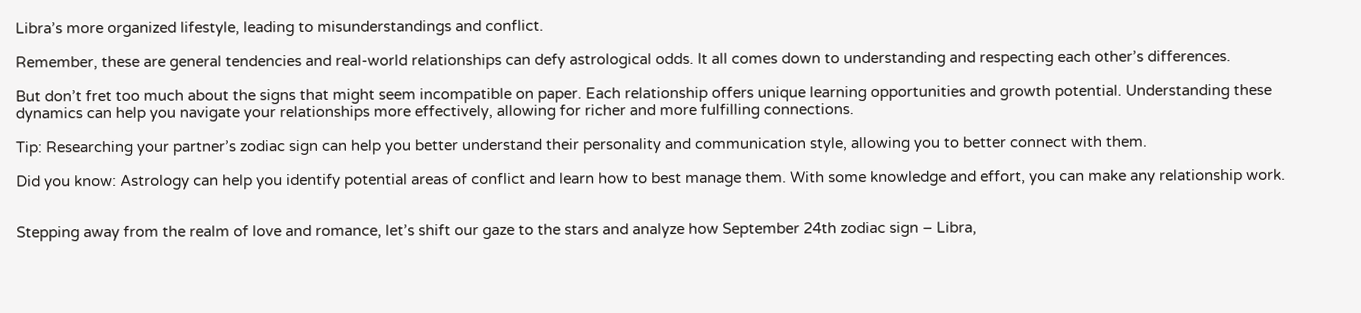Libra’s more organized lifestyle, leading to misunderstandings and conflict.

Remember, these are general tendencies and real-world relationships can defy astrological odds. It all comes down to understanding and respecting each other’s differences.

But don’t fret too much about the signs that might seem incompatible on paper. Each relationship offers unique learning opportunities and growth potential. Understanding these dynamics can help you navigate your relationships more effectively, allowing for richer and more fulfilling connections.

Tip: Researching your partner’s zodiac sign can help you better understand their personality and communication style, allowing you to better connect with them.

Did you know: Astrology can help you identify potential areas of conflict and learn how to best manage them. With some knowledge and effort, you can make any relationship work.


Stepping away from the realm of love and romance, let’s shift our gaze to the stars and analyze how September 24th zodiac sign – Libra,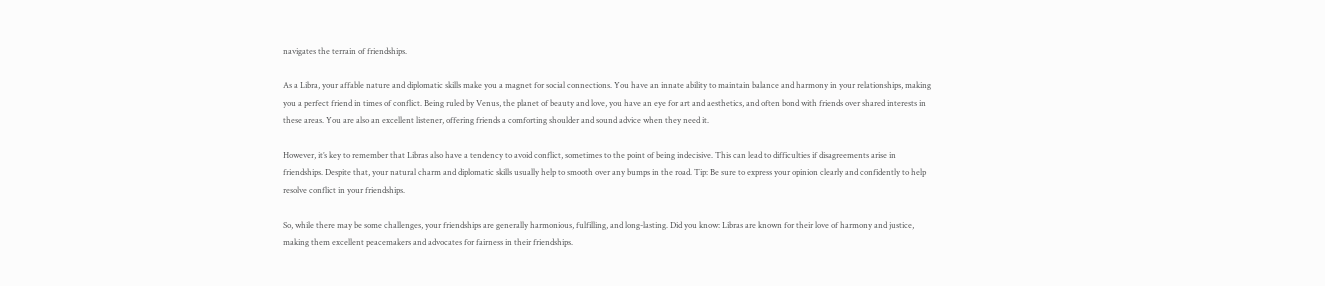navigates the terrain of friendships.

As a Libra, your affable nature and diplomatic skills make you a magnet for social connections. You have an innate ability to maintain balance and harmony in your relationships, making you a perfect friend in times of conflict. Being ruled by Venus, the planet of beauty and love, you have an eye for art and aesthetics, and often bond with friends over shared interests in these areas. You are also an excellent listener, offering friends a comforting shoulder and sound advice when they need it.

However, it’s key to remember that Libras also have a tendency to avoid conflict, sometimes to the point of being indecisive. This can lead to difficulties if disagreements arise in friendships. Despite that, your natural charm and diplomatic skills usually help to smooth over any bumps in the road. Tip: Be sure to express your opinion clearly and confidently to help resolve conflict in your friendships.

So, while there may be some challenges, your friendships are generally harmonious, fulfilling, and long-lasting. Did you know: Libras are known for their love of harmony and justice, making them excellent peacemakers and advocates for fairness in their friendships.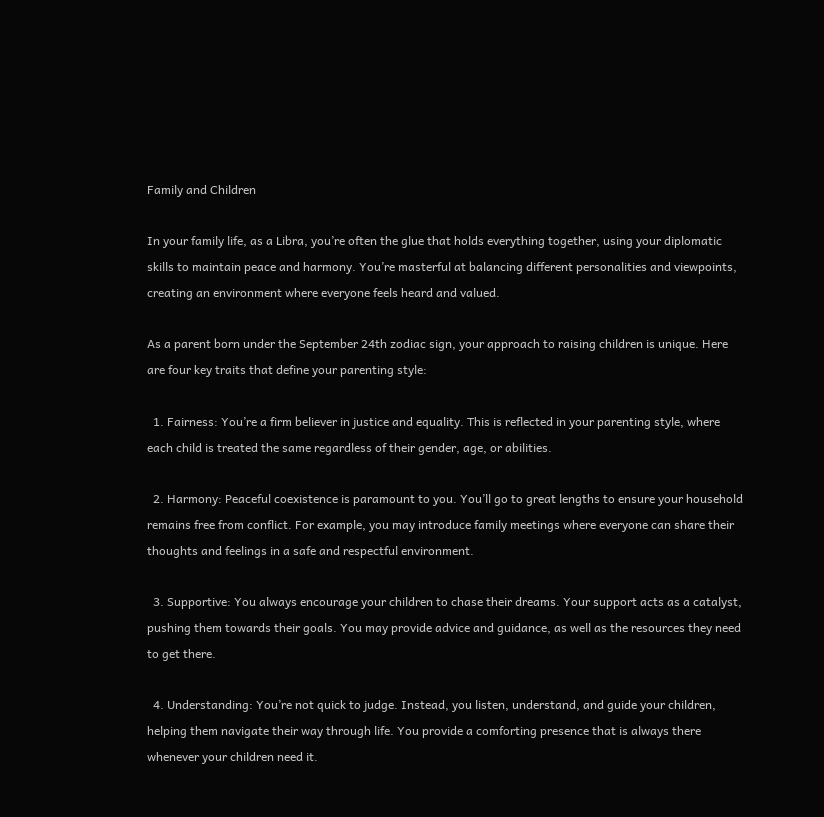Family and Children

In your family life, as a Libra, you’re often the glue that holds everything together, using your diplomatic skills to maintain peace and harmony. You’re masterful at balancing different personalities and viewpoints, creating an environment where everyone feels heard and valued.

As a parent born under the September 24th zodiac sign, your approach to raising children is unique. Here are four key traits that define your parenting style:

  1. Fairness: You’re a firm believer in justice and equality. This is reflected in your parenting style, where each child is treated the same regardless of their gender, age, or abilities.

  2. Harmony: Peaceful coexistence is paramount to you. You’ll go to great lengths to ensure your household remains free from conflict. For example, you may introduce family meetings where everyone can share their thoughts and feelings in a safe and respectful environment.

  3. Supportive: You always encourage your children to chase their dreams. Your support acts as a catalyst, pushing them towards their goals. You may provide advice and guidance, as well as the resources they need to get there.

  4. Understanding: You’re not quick to judge. Instead, you listen, understand, and guide your children, helping them navigate their way through life. You provide a comforting presence that is always there whenever your children need it.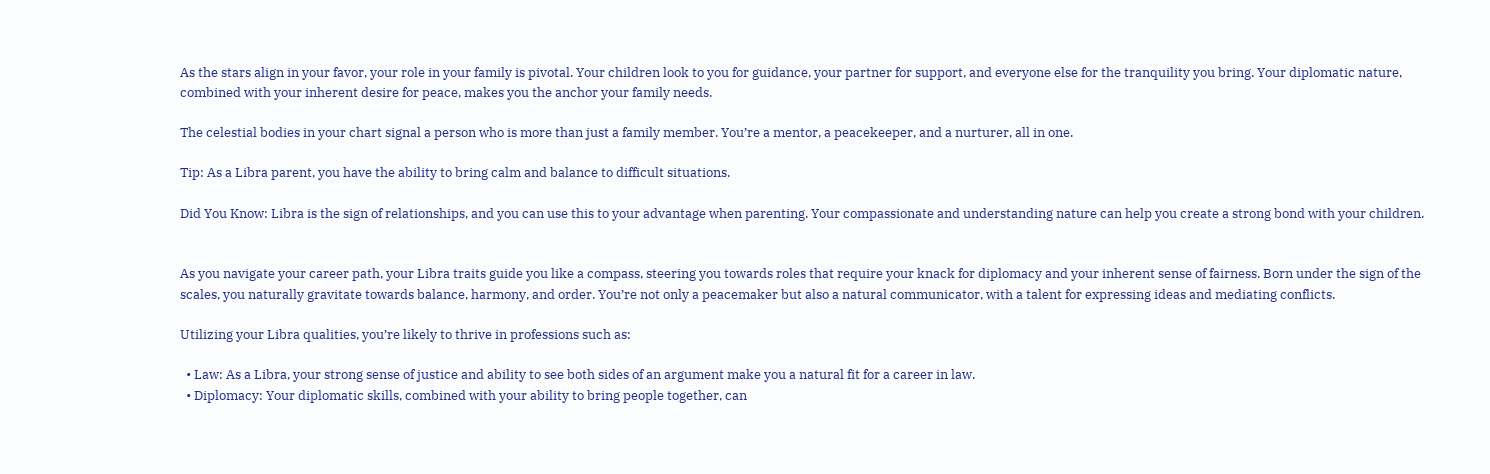As the stars align in your favor, your role in your family is pivotal. Your children look to you for guidance, your partner for support, and everyone else for the tranquility you bring. Your diplomatic nature, combined with your inherent desire for peace, makes you the anchor your family needs.

The celestial bodies in your chart signal a person who is more than just a family member. You’re a mentor, a peacekeeper, and a nurturer, all in one.

Tip: As a Libra parent, you have the ability to bring calm and balance to difficult situations.

Did You Know: Libra is the sign of relationships, and you can use this to your advantage when parenting. Your compassionate and understanding nature can help you create a strong bond with your children.


As you navigate your career path, your Libra traits guide you like a compass, steering you towards roles that require your knack for diplomacy and your inherent sense of fairness. Born under the sign of the scales, you naturally gravitate towards balance, harmony, and order. You’re not only a peacemaker but also a natural communicator, with a talent for expressing ideas and mediating conflicts.

Utilizing your Libra qualities, you’re likely to thrive in professions such as:

  • Law: As a Libra, your strong sense of justice and ability to see both sides of an argument make you a natural fit for a career in law.
  • Diplomacy: Your diplomatic skills, combined with your ability to bring people together, can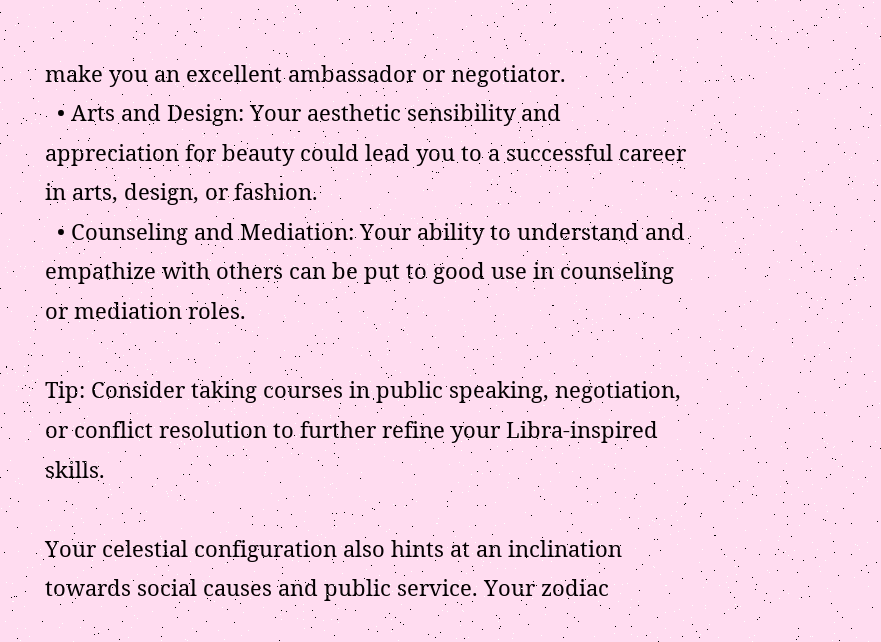make you an excellent ambassador or negotiator.
  • Arts and Design: Your aesthetic sensibility and appreciation for beauty could lead you to a successful career in arts, design, or fashion.
  • Counseling and Mediation: Your ability to understand and empathize with others can be put to good use in counseling or mediation roles.

Tip: Consider taking courses in public speaking, negotiation, or conflict resolution to further refine your Libra-inspired skills.

Your celestial configuration also hints at an inclination towards social causes and public service. Your zodiac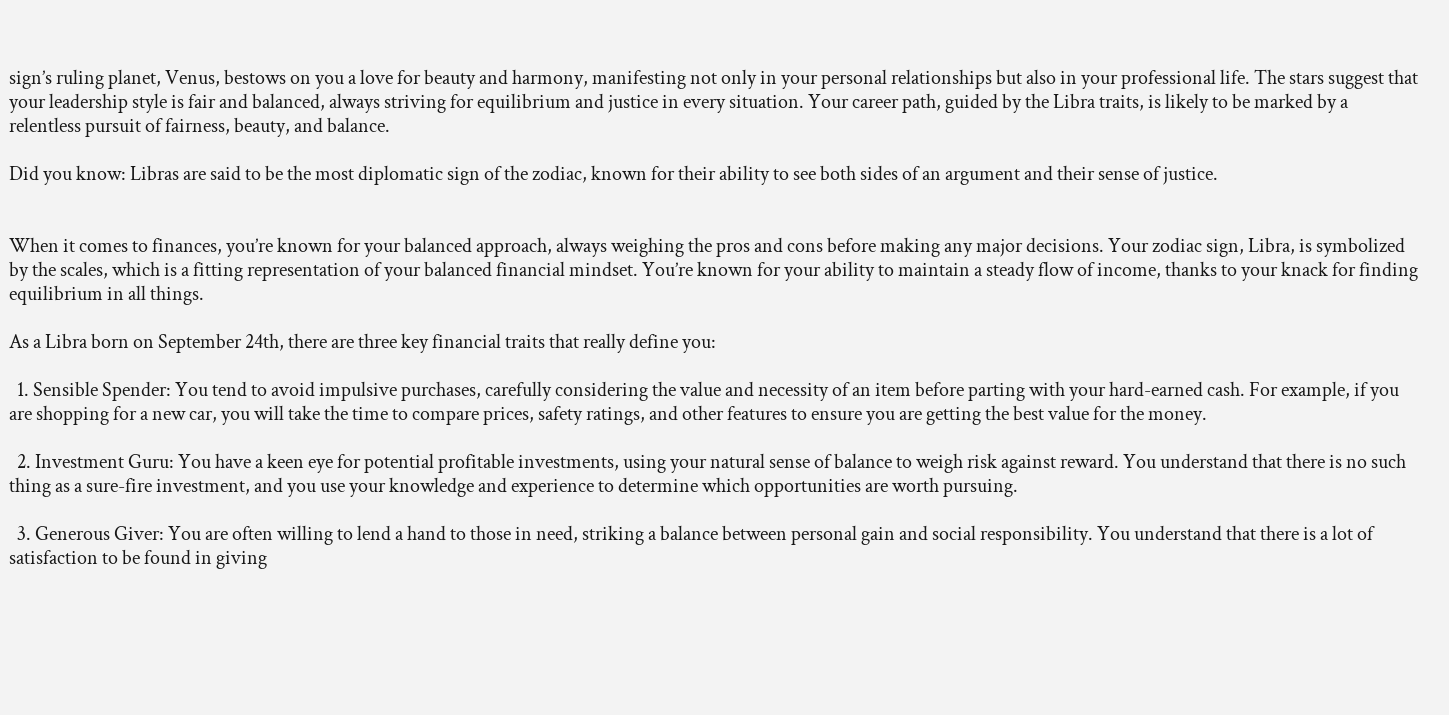sign’s ruling planet, Venus, bestows on you a love for beauty and harmony, manifesting not only in your personal relationships but also in your professional life. The stars suggest that your leadership style is fair and balanced, always striving for equilibrium and justice in every situation. Your career path, guided by the Libra traits, is likely to be marked by a relentless pursuit of fairness, beauty, and balance.

Did you know: Libras are said to be the most diplomatic sign of the zodiac, known for their ability to see both sides of an argument and their sense of justice.


When it comes to finances, you’re known for your balanced approach, always weighing the pros and cons before making any major decisions. Your zodiac sign, Libra, is symbolized by the scales, which is a fitting representation of your balanced financial mindset. You’re known for your ability to maintain a steady flow of income, thanks to your knack for finding equilibrium in all things.

As a Libra born on September 24th, there are three key financial traits that really define you:

  1. Sensible Spender: You tend to avoid impulsive purchases, carefully considering the value and necessity of an item before parting with your hard-earned cash. For example, if you are shopping for a new car, you will take the time to compare prices, safety ratings, and other features to ensure you are getting the best value for the money.

  2. Investment Guru: You have a keen eye for potential profitable investments, using your natural sense of balance to weigh risk against reward. You understand that there is no such thing as a sure-fire investment, and you use your knowledge and experience to determine which opportunities are worth pursuing.

  3. Generous Giver: You are often willing to lend a hand to those in need, striking a balance between personal gain and social responsibility. You understand that there is a lot of satisfaction to be found in giving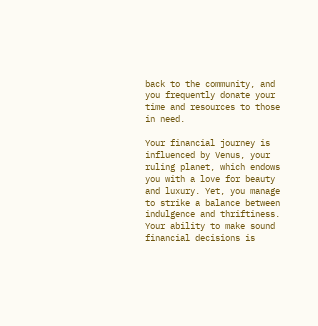back to the community, and you frequently donate your time and resources to those in need.

Your financial journey is influenced by Venus, your ruling planet, which endows you with a love for beauty and luxury. Yet, you manage to strike a balance between indulgence and thriftiness. Your ability to make sound financial decisions is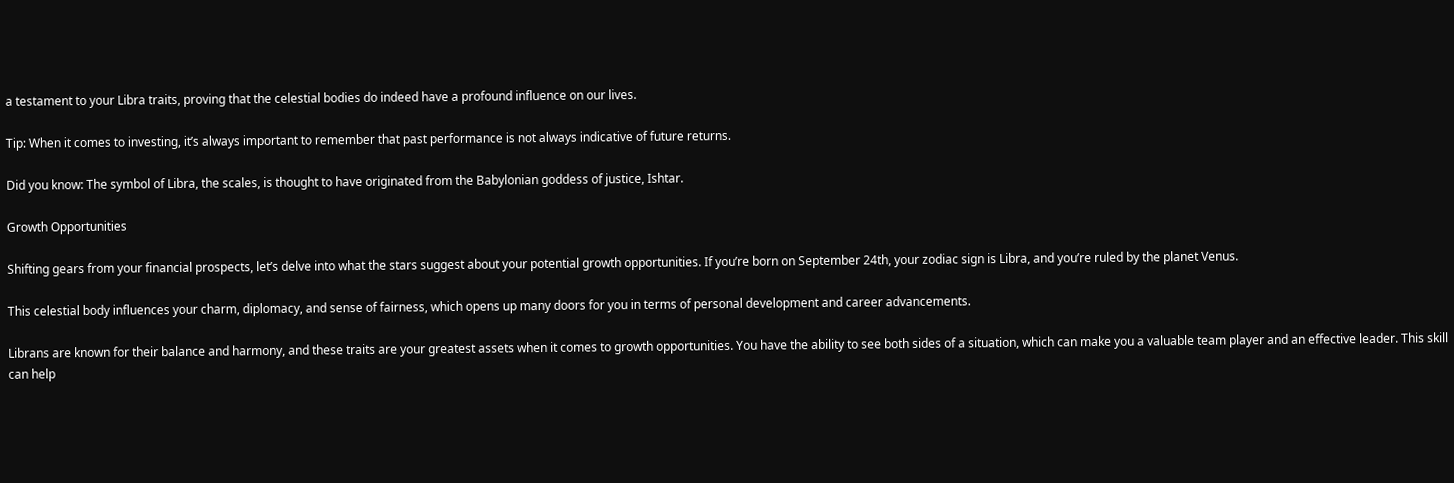a testament to your Libra traits, proving that the celestial bodies do indeed have a profound influence on our lives.

Tip: When it comes to investing, it’s always important to remember that past performance is not always indicative of future returns.

Did you know: The symbol of Libra, the scales, is thought to have originated from the Babylonian goddess of justice, Ishtar.

Growth Opportunities

Shifting gears from your financial prospects, let’s delve into what the stars suggest about your potential growth opportunities. If you’re born on September 24th, your zodiac sign is Libra, and you’re ruled by the planet Venus.

This celestial body influences your charm, diplomacy, and sense of fairness, which opens up many doors for you in terms of personal development and career advancements.

Librans are known for their balance and harmony, and these traits are your greatest assets when it comes to growth opportunities. You have the ability to see both sides of a situation, which can make you a valuable team player and an effective leader. This skill can help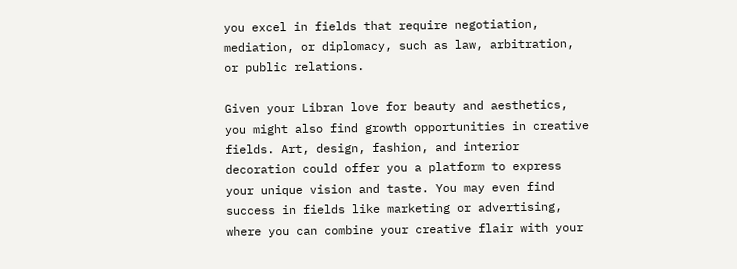you excel in fields that require negotiation, mediation, or diplomacy, such as law, arbitration, or public relations.

Given your Libran love for beauty and aesthetics, you might also find growth opportunities in creative fields. Art, design, fashion, and interior decoration could offer you a platform to express your unique vision and taste. You may even find success in fields like marketing or advertising, where you can combine your creative flair with your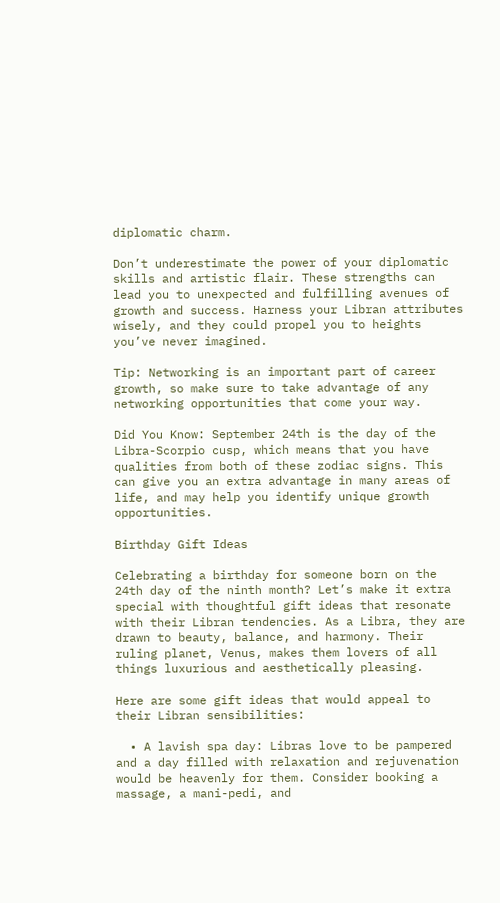diplomatic charm.

Don’t underestimate the power of your diplomatic skills and artistic flair. These strengths can lead you to unexpected and fulfilling avenues of growth and success. Harness your Libran attributes wisely, and they could propel you to heights you’ve never imagined.

Tip: Networking is an important part of career growth, so make sure to take advantage of any networking opportunities that come your way.

Did You Know: September 24th is the day of the Libra-Scorpio cusp, which means that you have qualities from both of these zodiac signs. This can give you an extra advantage in many areas of life, and may help you identify unique growth opportunities.

Birthday Gift Ideas

Celebrating a birthday for someone born on the 24th day of the ninth month? Let’s make it extra special with thoughtful gift ideas that resonate with their Libran tendencies. As a Libra, they are drawn to beauty, balance, and harmony. Their ruling planet, Venus, makes them lovers of all things luxurious and aesthetically pleasing.

Here are some gift ideas that would appeal to their Libran sensibilities:

  • A lavish spa day: Libras love to be pampered and a day filled with relaxation and rejuvenation would be heavenly for them. Consider booking a massage, a mani-pedi, and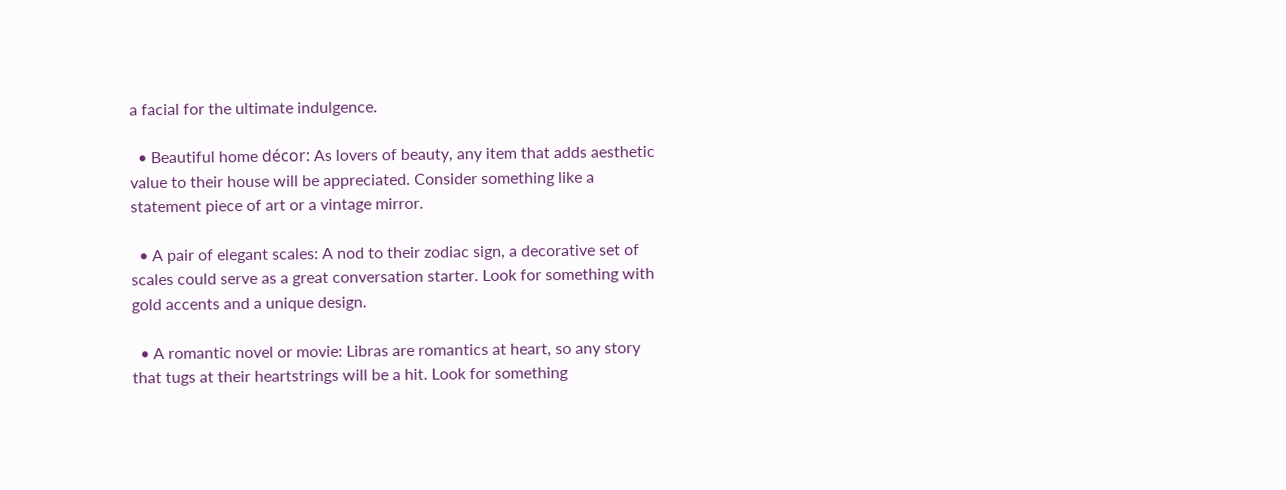a facial for the ultimate indulgence.

  • Beautiful home décor: As lovers of beauty, any item that adds aesthetic value to their house will be appreciated. Consider something like a statement piece of art or a vintage mirror.

  • A pair of elegant scales: A nod to their zodiac sign, a decorative set of scales could serve as a great conversation starter. Look for something with gold accents and a unique design.

  • A romantic novel or movie: Libras are romantics at heart, so any story that tugs at their heartstrings will be a hit. Look for something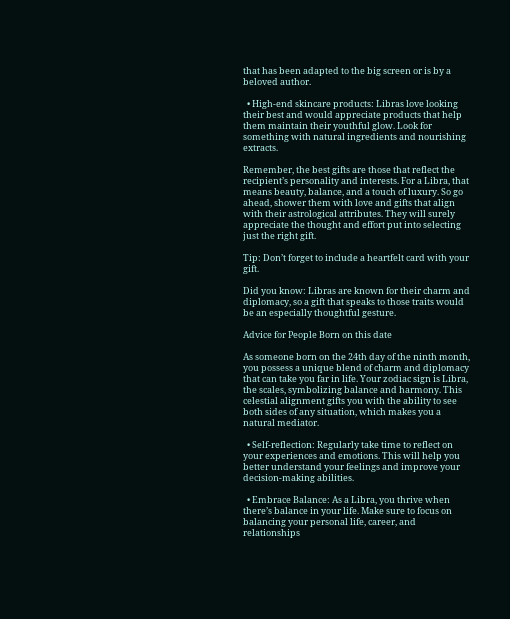that has been adapted to the big screen or is by a beloved author.

  • High-end skincare products: Libras love looking their best and would appreciate products that help them maintain their youthful glow. Look for something with natural ingredients and nourishing extracts.

Remember, the best gifts are those that reflect the recipient’s personality and interests. For a Libra, that means beauty, balance, and a touch of luxury. So go ahead, shower them with love and gifts that align with their astrological attributes. They will surely appreciate the thought and effort put into selecting just the right gift.

Tip: Don’t forget to include a heartfelt card with your gift.

Did you know: Libras are known for their charm and diplomacy, so a gift that speaks to those traits would be an especially thoughtful gesture.

Advice for People Born on this date

As someone born on the 24th day of the ninth month, you possess a unique blend of charm and diplomacy that can take you far in life. Your zodiac sign is Libra, the scales, symbolizing balance and harmony. This celestial alignment gifts you with the ability to see both sides of any situation, which makes you a natural mediator.

  • Self-reflection: Regularly take time to reflect on your experiences and emotions. This will help you better understand your feelings and improve your decision-making abilities.

  • Embrace Balance: As a Libra, you thrive when there’s balance in your life. Make sure to focus on balancing your personal life, career, and relationships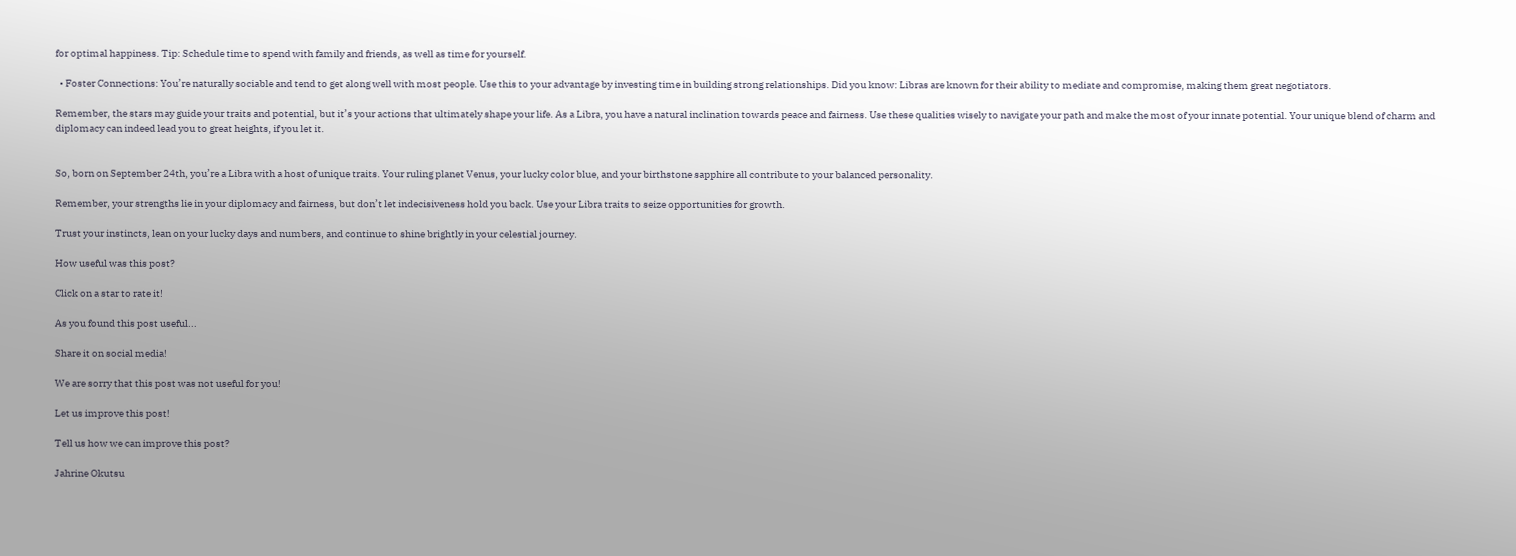for optimal happiness. Tip: Schedule time to spend with family and friends, as well as time for yourself.

  • Foster Connections: You’re naturally sociable and tend to get along well with most people. Use this to your advantage by investing time in building strong relationships. Did you know: Libras are known for their ability to mediate and compromise, making them great negotiators.

Remember, the stars may guide your traits and potential, but it’s your actions that ultimately shape your life. As a Libra, you have a natural inclination towards peace and fairness. Use these qualities wisely to navigate your path and make the most of your innate potential. Your unique blend of charm and diplomacy can indeed lead you to great heights, if you let it.


So, born on September 24th, you’re a Libra with a host of unique traits. Your ruling planet Venus, your lucky color blue, and your birthstone sapphire all contribute to your balanced personality.

Remember, your strengths lie in your diplomacy and fairness, but don’t let indecisiveness hold you back. Use your Libra traits to seize opportunities for growth.

Trust your instincts, lean on your lucky days and numbers, and continue to shine brightly in your celestial journey.

How useful was this post?

Click on a star to rate it!

As you found this post useful...

Share it on social media!

We are sorry that this post was not useful for you!

Let us improve this post!

Tell us how we can improve this post?

Jahrine Okutsu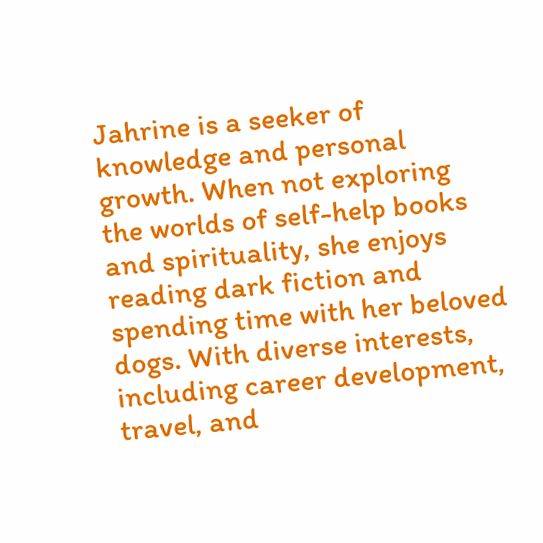Jahrine is a seeker of knowledge and personal growth. When not exploring the worlds of self-help books and spirituality, she enjoys reading dark fiction and spending time with her beloved dogs. With diverse interests, including career development, travel, and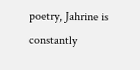poetry, Jahrine is constantly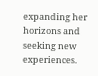expanding her horizons and seeking new experiences.